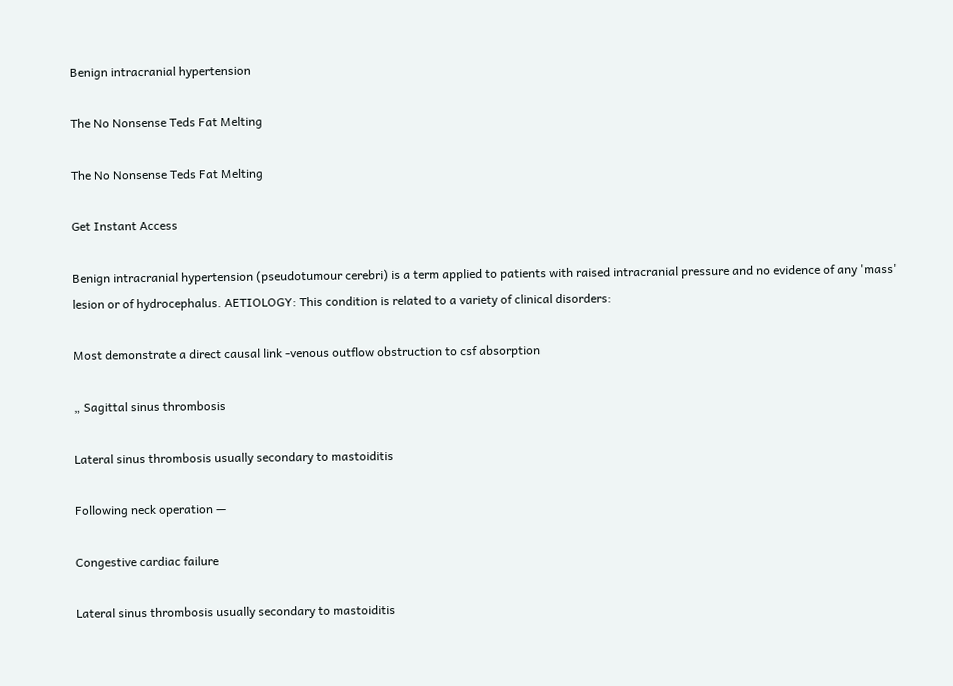Benign intracranial hypertension

The No Nonsense Teds Fat Melting

The No Nonsense Teds Fat Melting

Get Instant Access

Benign intracranial hypertension (pseudotumour cerebri) is a term applied to patients with raised intracranial pressure and no evidence of any 'mass' lesion or of hydrocephalus. AETIOLOGY: This condition is related to a variety of clinical disorders:

Most demonstrate a direct causal link -venous outflow obstruction to csf absorption

„ Sagittal sinus thrombosis

Lateral sinus thrombosis usually secondary to mastoiditis

Following neck operation —

Congestive cardiac failure

Lateral sinus thrombosis usually secondary to mastoiditis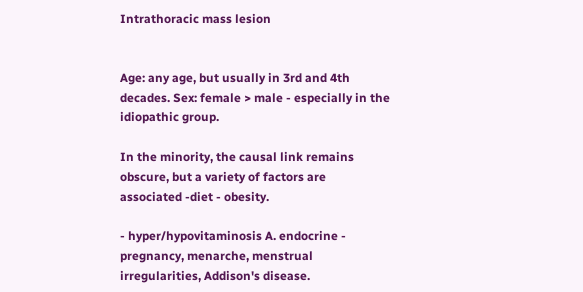Intrathoracic mass lesion


Age: any age, but usually in 3rd and 4th decades. Sex: female > male - especially in the idiopathic group.

In the minority, the causal link remains obscure, but a variety of factors are associated -diet - obesity.

- hyper/hypovitaminosis A. endocrine - pregnancy, menarche, menstrual irregularities, Addison's disease.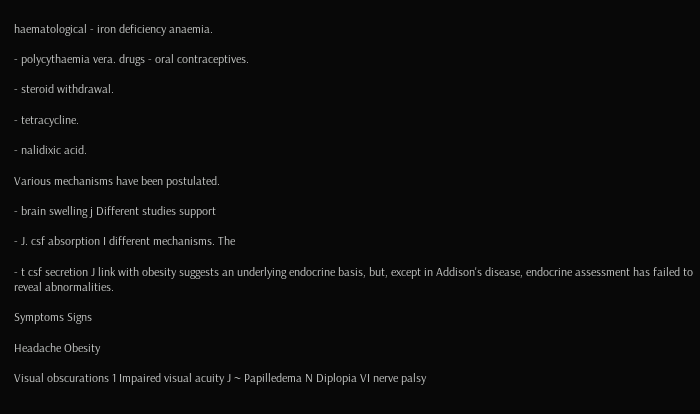haematological - iron deficiency anaemia.

- polycythaemia vera. drugs - oral contraceptives.

- steroid withdrawal.

- tetracycline.

- nalidixic acid.

Various mechanisms have been postulated.

- brain swelling j Different studies support

- J. csf absorption I different mechanisms. The

- t csf secretion J link with obesity suggests an underlying endocrine basis, but, except in Addison's disease, endocrine assessment has failed to reveal abnormalities.

Symptoms Signs

Headache Obesity

Visual obscurations 1 Impaired visual acuity J ~ Papilledema N Diplopia VI nerve palsy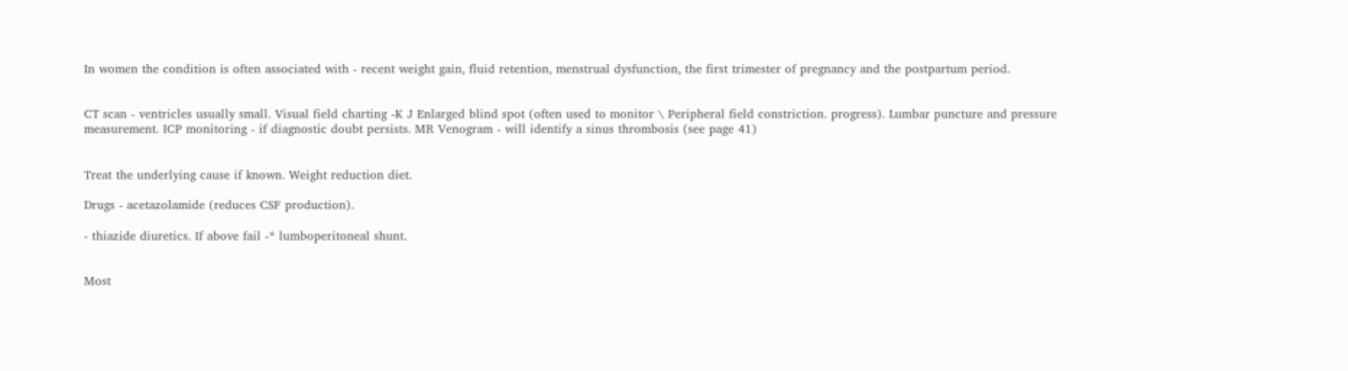In women the condition is often associated with - recent weight gain, fluid retention, menstrual dysfunction, the first trimester of pregnancy and the postpartum period.


CT scan - ventricles usually small. Visual field charting -K J Enlarged blind spot (often used to monitor \ Peripheral field constriction. progress). Lumbar puncture and pressure measurement. ICP monitoring - if diagnostic doubt persists. MR Venogram - will identify a sinus thrombosis (see page 41)


Treat the underlying cause if known. Weight reduction diet.

Drugs - acetazolamide (reduces CSF production).

- thiazide diuretics. If above fail -* lumboperitoneal shunt.


Most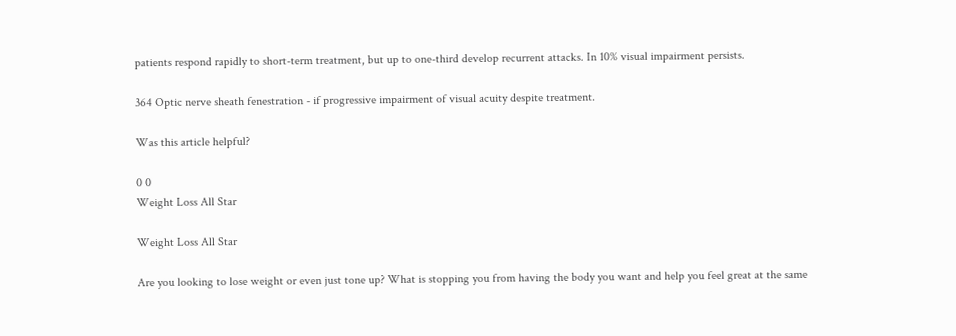patients respond rapidly to short-term treatment, but up to one-third develop recurrent attacks. In 10% visual impairment persists.

364 Optic nerve sheath fenestration - if progressive impairment of visual acuity despite treatment.

Was this article helpful?

0 0
Weight Loss All Star

Weight Loss All Star

Are you looking to lose weight or even just tone up? What is stopping you from having the body you want and help you feel great at the same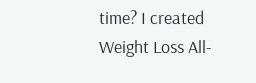time? I created Weight Loss All-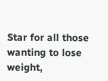Star for all those wanting to lose weight,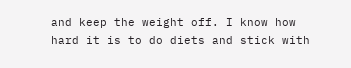and keep the weight off. I know how hard it is to do diets and stick with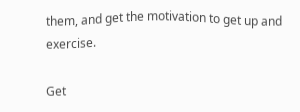them, and get the motivation to get up and exercise.

Get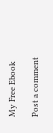My Free Ebook

Post a comment